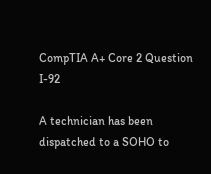CompTIA A+ Core 2 Question I-92

A technician has been dispatched to a SOHO to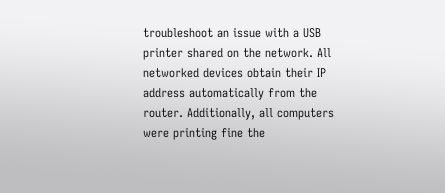troubleshoot an issue with a USB printer shared on the network. All networked devices obtain their IP address automatically from the router. Additionally, all computers were printing fine the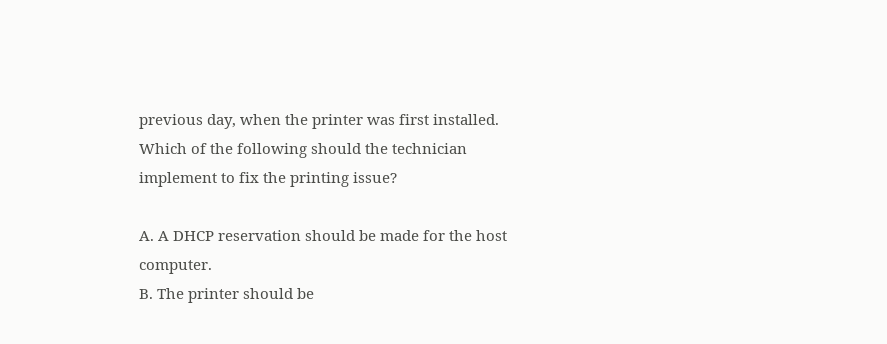previous day, when the printer was first installed. Which of the following should the technician implement to fix the printing issue?

A. A DHCP reservation should be made for the host computer.
B. The printer should be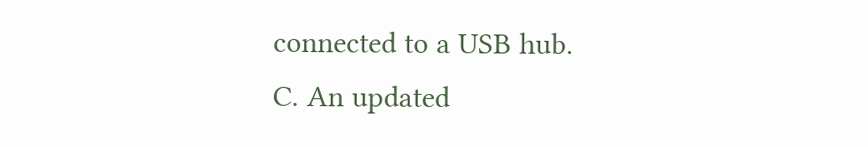connected to a USB hub.
C. An updated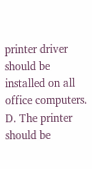printer driver should be installed on all office computers.
D. The printer should be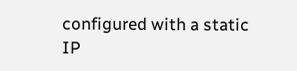configured with a static IP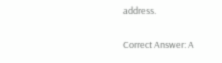address.

Correct Answer: A